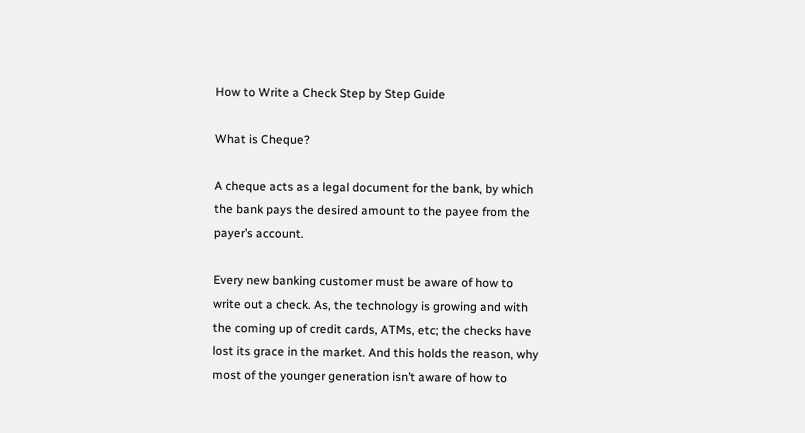How to Write a Check Step by Step Guide

What is Cheque?

A cheque acts as a legal document for the bank, by which the bank pays the desired amount to the payee from the payer’s account.

Every new banking customer must be aware of how to write out a check. As, the technology is growing and with the coming up of credit cards, ATMs, etc; the checks have lost its grace in the market. And this holds the reason, why most of the younger generation isn’t aware of how to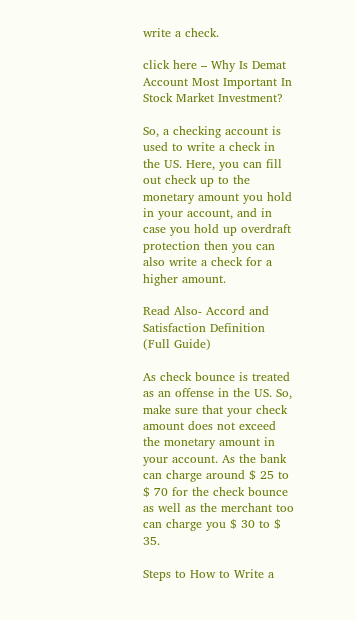write a check.

click here – Why Is Demat Account Most Important In Stock Market Investment?

So, a checking account is used to write a check in the US. Here, you can fill out check up to the monetary amount you hold in your account, and in case you hold up overdraft protection then you can also write a check for a higher amount.

Read Also- Accord and Satisfaction Definition (Full Guide)

As check bounce is treated as an offense in the US. So, make sure that your check amount does not exceed the monetary amount in your account. As the bank can charge around $ 25 to $ 70 for the check bounce as well as the merchant too can charge you $ 30 to $ 35.

Steps to How to Write a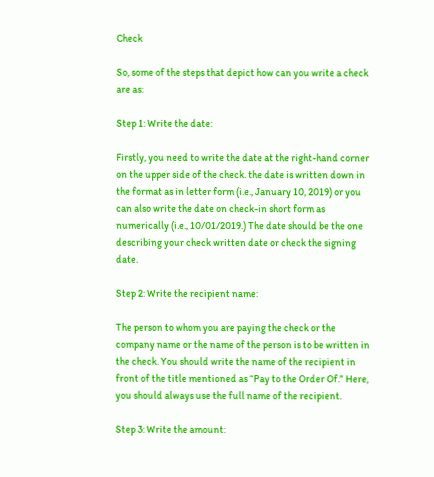Check

So, some of the steps that depict how can you write a check are as:

Step 1: Write the date:

Firstly, you need to write the date at the right-hand corner on the upper side of the check. the date is written down in the format as in letter form (i.e., January 10, 2019) or you can also write the date on check-in short form as numerically (i.e., 10/01/2019.) The date should be the one describing your check written date or check the signing date.

Step 2: Write the recipient name:

The person to whom you are paying the check or the company name or the name of the person is to be written in the check. You should write the name of the recipient in front of the title mentioned as “Pay to the Order Of.” Here, you should always use the full name of the recipient.

Step 3: Write the amount: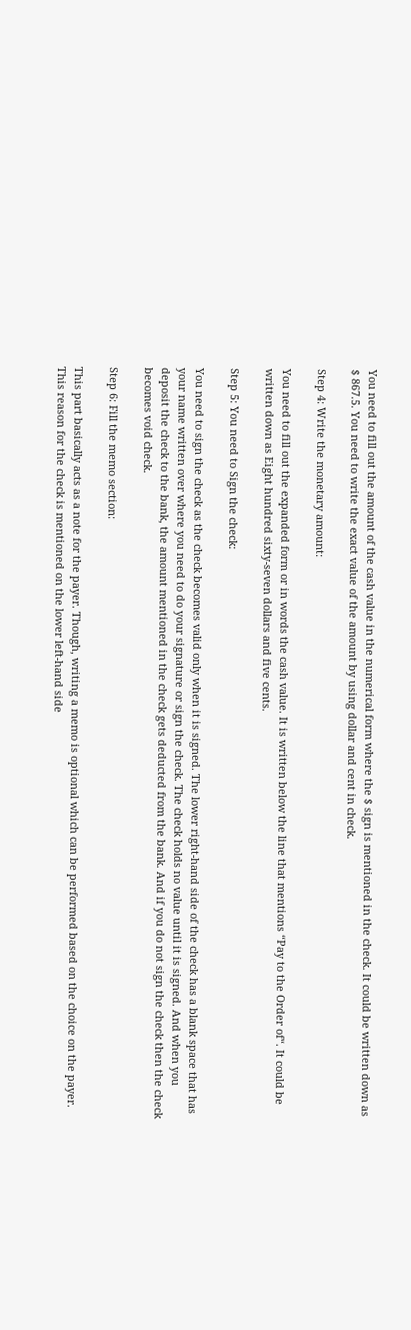You need to fill out the amount of the cash value in the numerical form where the $ sign is mentioned in the check. It could be written down as $ 867.5. You need to write the exact value of the amount by using dollar and cent in check.

Step 4: Write the monetary amount:

You need to fill out the expanded form or in words the cash value. It is written below the line that mentions “Pay to the Order of“. It could be written down as Eight hundred sixty-seven dollars and five cents.

Step 5: You need to Sign the check:

You need to sign the check as the check becomes valid only when it is signed. The lower right-hand side of the check has a blank space that has your name written over where you need to do your signature or sign the check. The check holds no value until it is signed. And when you deposit the check to the bank, the amount mentioned in the check gets deducted from the bank. And if you do not sign the check then the check becomes void check.

Step 6: Fill the memo section:

This part basically acts as a note for the payer. Though, writing a memo is optional which can be performed based on the choice on the payer. This reason for the check is mentioned on the lower left-hand side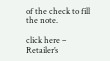of the check to fill the note.

click here – Retailer’s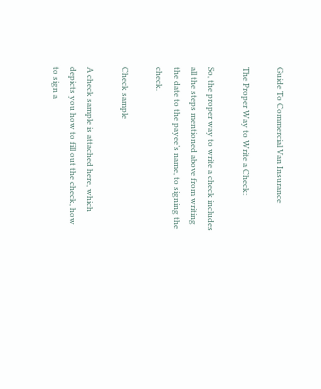Guide To Commercial Van Insurance

The Proper Way to Write a Check:

So, the proper way to write a check includes all the steps mentioned above from writing the date to the payee’s name, to signing the check.

Check sample

A check sample is attached here, which depicts you how to fill out the check, how to sign a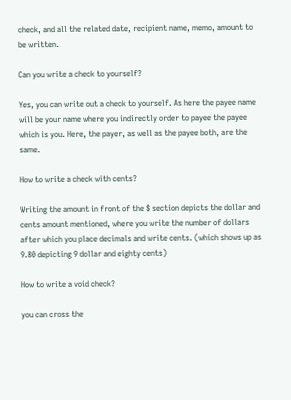check, and all the related date, recipient name, memo, amount to be written.

Can you write a check to yourself?

Yes, you can write out a check to yourself. As here the payee name will be your name where you indirectly order to payee the payee which is you. Here, the payer, as well as the payee both, are the same.

How to write a check with cents?

Writing the amount in front of the $ section depicts the dollar and cents amount mentioned, where you write the number of dollars after which you place decimals and write cents. (which shows up as 9.80 depicting 9 dollar and eighty cents)

How to write a void check?

you can cross the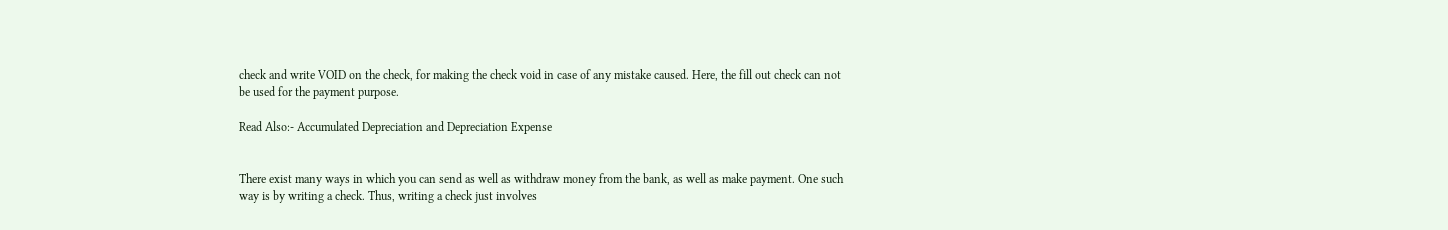check and write VOID on the check, for making the check void in case of any mistake caused. Here, the fill out check can not be used for the payment purpose.

Read Also:- Accumulated Depreciation and Depreciation Expense


There exist many ways in which you can send as well as withdraw money from the bank, as well as make payment. One such way is by writing a check. Thus, writing a check just involves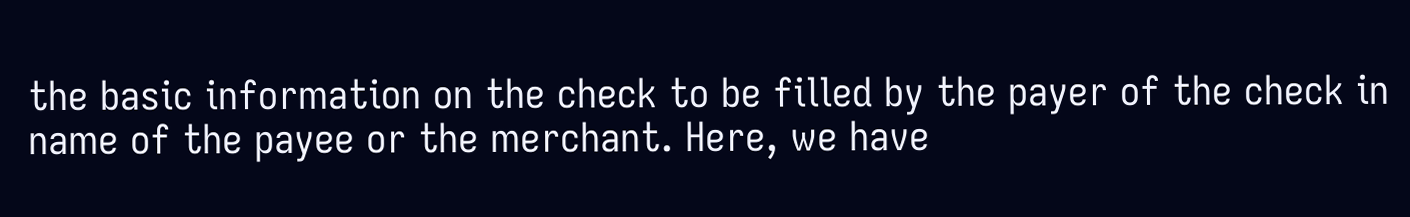the basic information on the check to be filled by the payer of the check in name of the payee or the merchant. Here, we have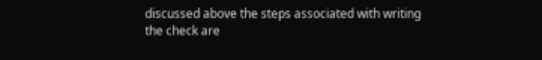discussed above the steps associated with writing the check are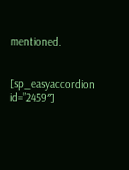mentioned.


[sp_easyaccordion id=”2459″]